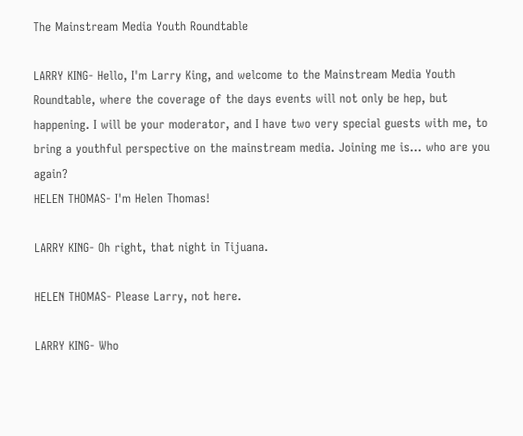The Mainstream Media Youth Roundtable

LARRY KING- Hello, I'm Larry King, and welcome to the Mainstream Media Youth Roundtable, where the coverage of the days events will not only be hep, but happening. I will be your moderator, and I have two very special guests with me, to bring a youthful perspective on the mainstream media. Joining me is... who are you again?
HELEN THOMAS- I'm Helen Thomas!

LARRY KING- Oh right, that night in Tijuana.

HELEN THOMAS- Please Larry, not here.

LARRY KING- Who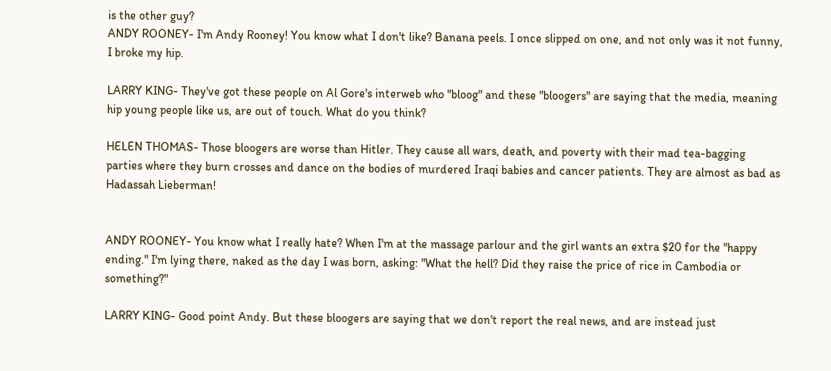is the other guy?
ANDY ROONEY- I'm Andy Rooney! You know what I don't like? Banana peels. I once slipped on one, and not only was it not funny, I broke my hip.

LARRY KING- They've got these people on Al Gore's interweb who "bloog" and these "bloogers" are saying that the media, meaning hip young people like us, are out of touch. What do you think?

HELEN THOMAS- Those bloogers are worse than Hitler. They cause all wars, death, and poverty with their mad tea-bagging parties where they burn crosses and dance on the bodies of murdered Iraqi babies and cancer patients. They are almost as bad as Hadassah Lieberman!


ANDY ROONEY- You know what I really hate? When I'm at the massage parlour and the girl wants an extra $20 for the "happy ending." I'm lying there, naked as the day I was born, asking: "What the hell? Did they raise the price of rice in Cambodia or something?"

LARRY KING- Good point Andy. But these bloogers are saying that we don't report the real news, and are instead just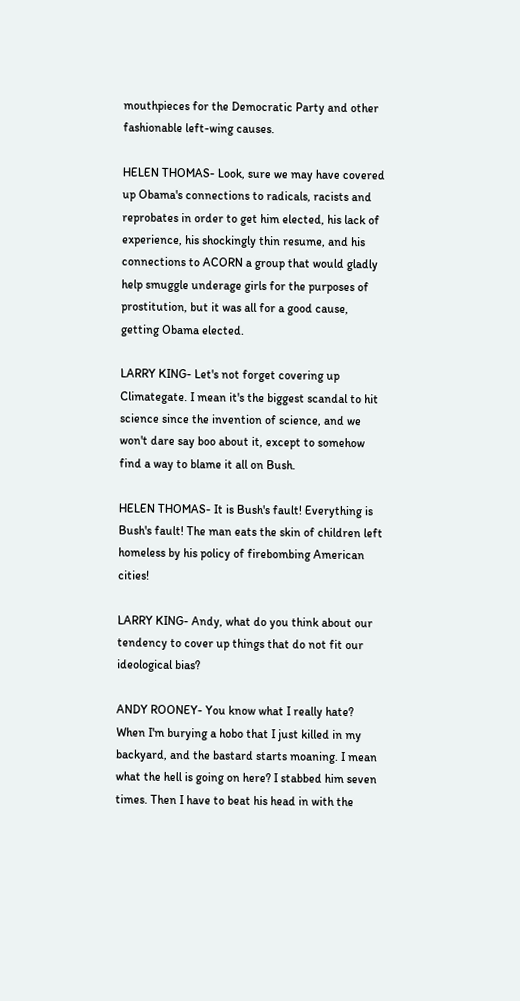mouthpieces for the Democratic Party and other fashionable left-wing causes.

HELEN THOMAS- Look, sure we may have covered up Obama's connections to radicals, racists and reprobates in order to get him elected, his lack of experience, his shockingly thin resume, and his connections to ACORN a group that would gladly help smuggle underage girls for the purposes of prostitution, but it was all for a good cause, getting Obama elected.

LARRY KING- Let's not forget covering up Climategate. I mean it's the biggest scandal to hit science since the invention of science, and we won't dare say boo about it, except to somehow find a way to blame it all on Bush.

HELEN THOMAS- It is Bush's fault! Everything is Bush's fault! The man eats the skin of children left homeless by his policy of firebombing American cities!

LARRY KING- Andy, what do you think about our tendency to cover up things that do not fit our ideological bias?

ANDY ROONEY- You know what I really hate? When I'm burying a hobo that I just killed in my backyard, and the bastard starts moaning. I mean what the hell is going on here? I stabbed him seven times. Then I have to beat his head in with the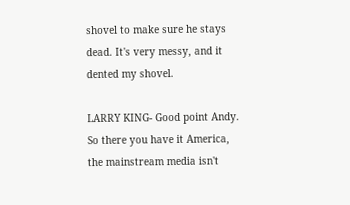shovel to make sure he stays dead. It's very messy, and it dented my shovel.

LARRY KING- Good point Andy. So there you have it America, the mainstream media isn't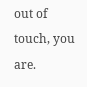out of touch, you are.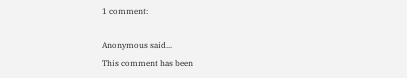1 comment:

Anonymous said...
This comment has been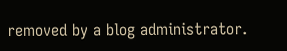removed by a blog administrator.